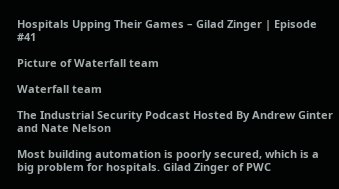Hospitals Upping Their Games – Gilad Zinger | Episode #41

Picture of Waterfall team

Waterfall team

The Industrial Security Podcast Hosted By Andrew Ginter and Nate Nelson

Most building automation is poorly secured, which is a big problem for hospitals. Gilad Zinger of PWC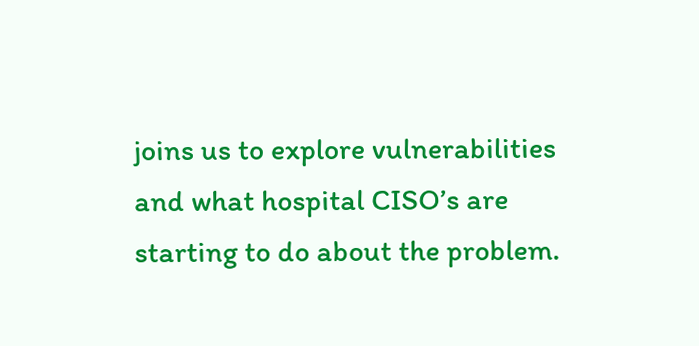joins us to explore vulnerabilities and what hospital CISO’s are starting to do about the problem.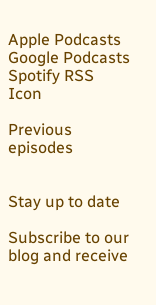Apple Podcasts Google Podcasts Spotify RSS Icon

Previous episodes


Stay up to date

Subscribe to our blog and receive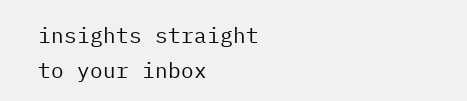insights straight to your inbox